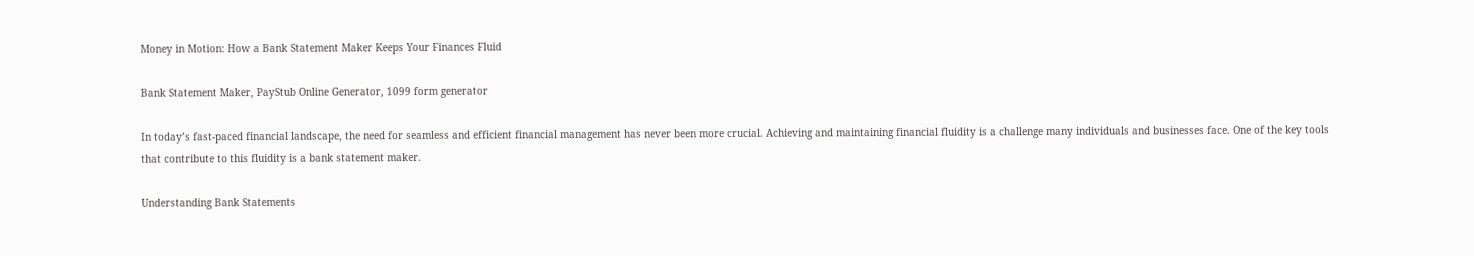Money in Motion: How a Bank Statement Maker Keeps Your Finances Fluid

Bank Statement Maker, PayStub Online Generator, 1099 form generator

In today’s fast-paced financial landscape, the need for seamless and efficient financial management has never been more crucial. Achieving and maintaining financial fluidity is a challenge many individuals and businesses face. One of the key tools that contribute to this fluidity is a bank statement maker.

Understanding Bank Statements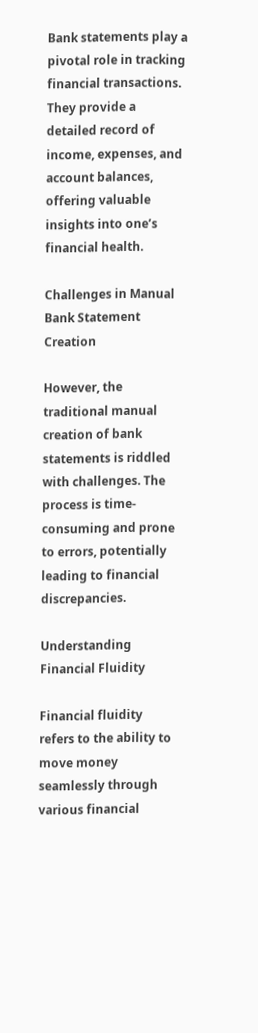Bank statements play a pivotal role in tracking financial transactions. They provide a detailed record of income, expenses, and account balances, offering valuable insights into one’s financial health.

Challenges in Manual Bank Statement Creation

However, the traditional manual creation of bank statements is riddled with challenges. The process is time-consuming and prone to errors, potentially leading to financial discrepancies.

Understanding Financial Fluidity

Financial fluidity refers to the ability to move money seamlessly through various financial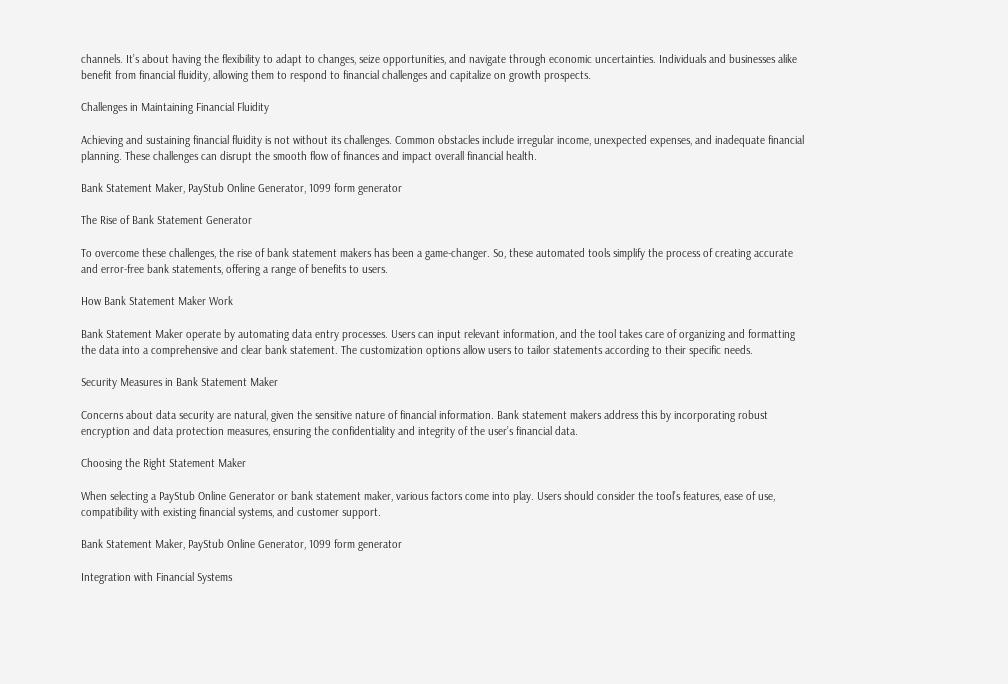channels. It’s about having the flexibility to adapt to changes, seize opportunities, and navigate through economic uncertainties. Individuals and businesses alike benefit from financial fluidity, allowing them to respond to financial challenges and capitalize on growth prospects.

Challenges in Maintaining Financial Fluidity

Achieving and sustaining financial fluidity is not without its challenges. Common obstacles include irregular income, unexpected expenses, and inadequate financial planning. These challenges can disrupt the smooth flow of finances and impact overall financial health.

Bank Statement Maker, PayStub Online Generator, 1099 form generator

The Rise of Bank Statement Generator

To overcome these challenges, the rise of bank statement makers has been a game-changer. So, these automated tools simplify the process of creating accurate and error-free bank statements, offering a range of benefits to users.

How Bank Statement Maker Work

Bank Statement Maker operate by automating data entry processes. Users can input relevant information, and the tool takes care of organizing and formatting the data into a comprehensive and clear bank statement. The customization options allow users to tailor statements according to their specific needs.

Security Measures in Bank Statement Maker

Concerns about data security are natural, given the sensitive nature of financial information. Bank statement makers address this by incorporating robust encryption and data protection measures, ensuring the confidentiality and integrity of the user’s financial data.

Choosing the Right Statement Maker

When selecting a PayStub Online Generator or bank statement maker, various factors come into play. Users should consider the tool’s features, ease of use, compatibility with existing financial systems, and customer support.

Bank Statement Maker, PayStub Online Generator, 1099 form generator

Integration with Financial Systems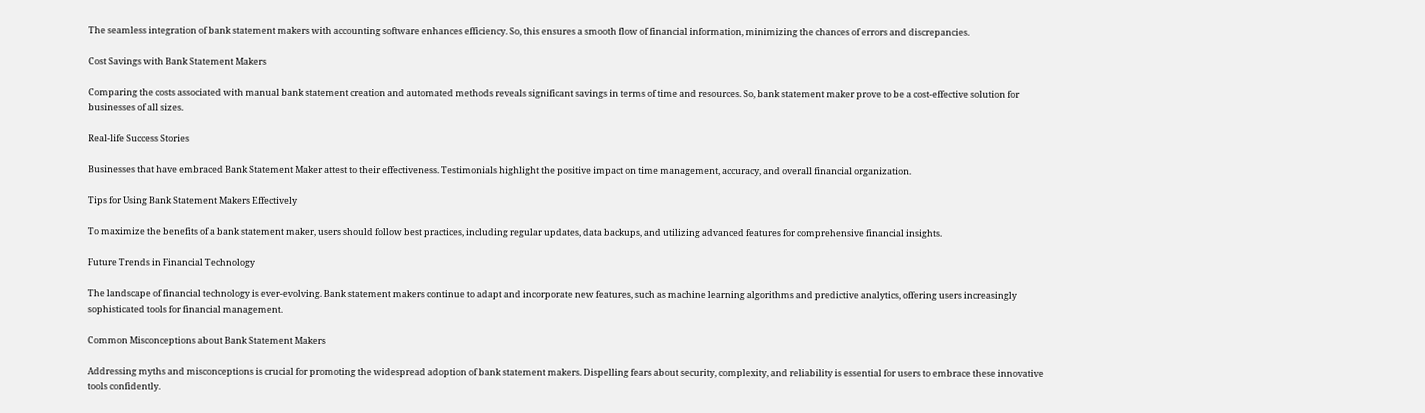The seamless integration of bank statement makers with accounting software enhances efficiency. So, this ensures a smooth flow of financial information, minimizing the chances of errors and discrepancies.

Cost Savings with Bank Statement Makers

Comparing the costs associated with manual bank statement creation and automated methods reveals significant savings in terms of time and resources. So, bank statement maker prove to be a cost-effective solution for businesses of all sizes.

Real-life Success Stories

Businesses that have embraced Bank Statement Maker attest to their effectiveness. Testimonials highlight the positive impact on time management, accuracy, and overall financial organization.

Tips for Using Bank Statement Makers Effectively

To maximize the benefits of a bank statement maker, users should follow best practices, including regular updates, data backups, and utilizing advanced features for comprehensive financial insights.

Future Trends in Financial Technology

The landscape of financial technology is ever-evolving. Bank statement makers continue to adapt and incorporate new features, such as machine learning algorithms and predictive analytics, offering users increasingly sophisticated tools for financial management.

Common Misconceptions about Bank Statement Makers

Addressing myths and misconceptions is crucial for promoting the widespread adoption of bank statement makers. Dispelling fears about security, complexity, and reliability is essential for users to embrace these innovative tools confidently.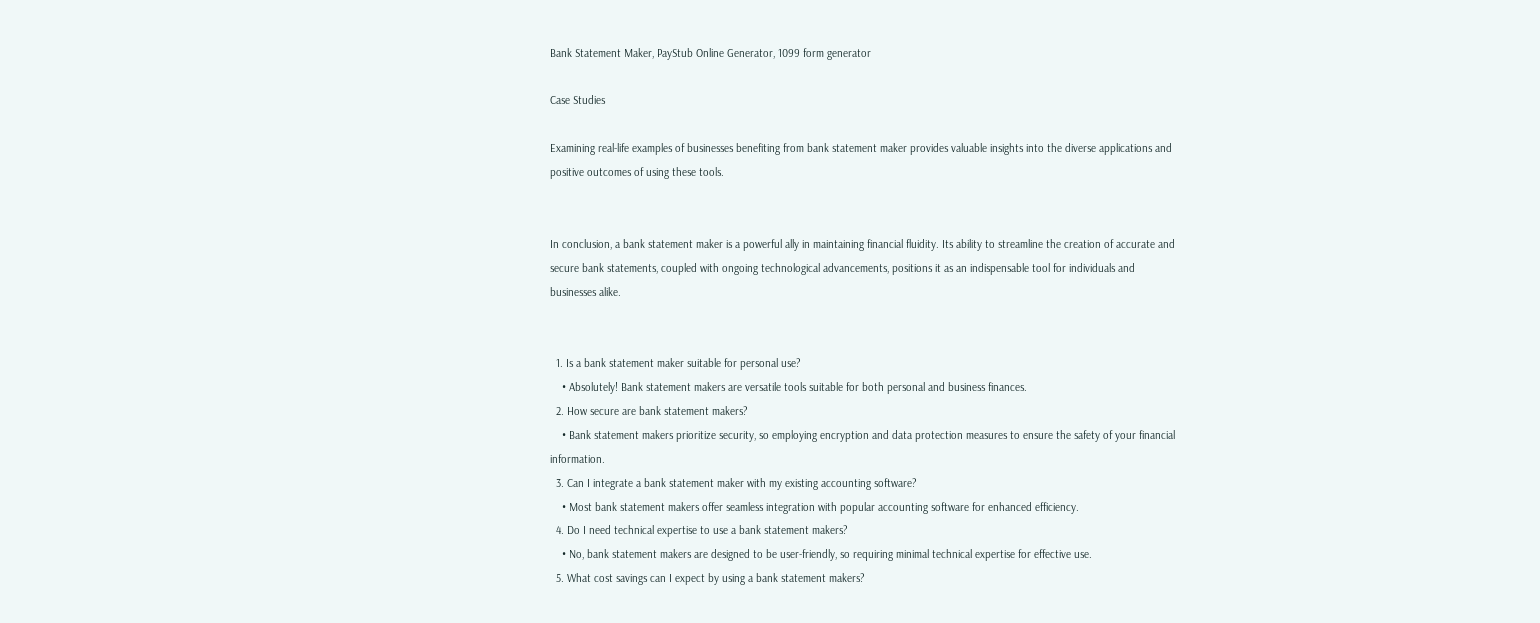Bank Statement Maker, PayStub Online Generator, 1099 form generator

Case Studies

Examining real-life examples of businesses benefiting from bank statement maker provides valuable insights into the diverse applications and positive outcomes of using these tools.


In conclusion, a bank statement maker is a powerful ally in maintaining financial fluidity. Its ability to streamline the creation of accurate and secure bank statements, coupled with ongoing technological advancements, positions it as an indispensable tool for individuals and businesses alike.


  1. Is a bank statement maker suitable for personal use?
    • Absolutely! Bank statement makers are versatile tools suitable for both personal and business finances.
  2. How secure are bank statement makers?
    • Bank statement makers prioritize security, so employing encryption and data protection measures to ensure the safety of your financial information.
  3. Can I integrate a bank statement maker with my existing accounting software?
    • Most bank statement makers offer seamless integration with popular accounting software for enhanced efficiency.
  4. Do I need technical expertise to use a bank statement makers?
    • No, bank statement makers are designed to be user-friendly, so requiring minimal technical expertise for effective use.
  5. What cost savings can I expect by using a bank statement makers?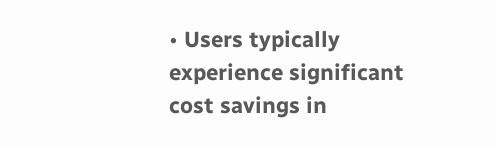• Users typically experience significant cost savings in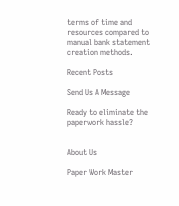terms of time and resources compared to manual bank statement creation methods.

Recent Posts

Send Us A Message

Ready to eliminate the paperwork hassle?


About Us

Paper Work Master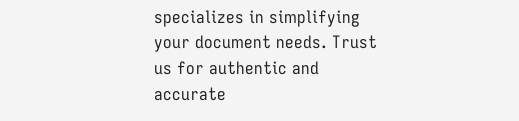specializes in simplifying your document needs. Trust us for authentic and accurate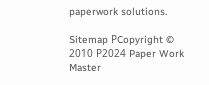paperwork solutions.

Sitemap РCopyright © 2010 Р2024 Paper Work Master